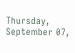Thursday, September 07,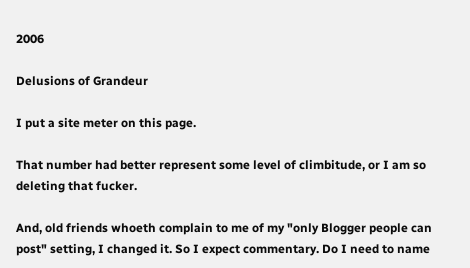2006

Delusions of Grandeur

I put a site meter on this page.

That number had better represent some level of climbitude, or I am so deleting that fucker.

And, old friends whoeth complain to me of my "only Blogger people can post" setting, I changed it. So I expect commentary. Do I need to name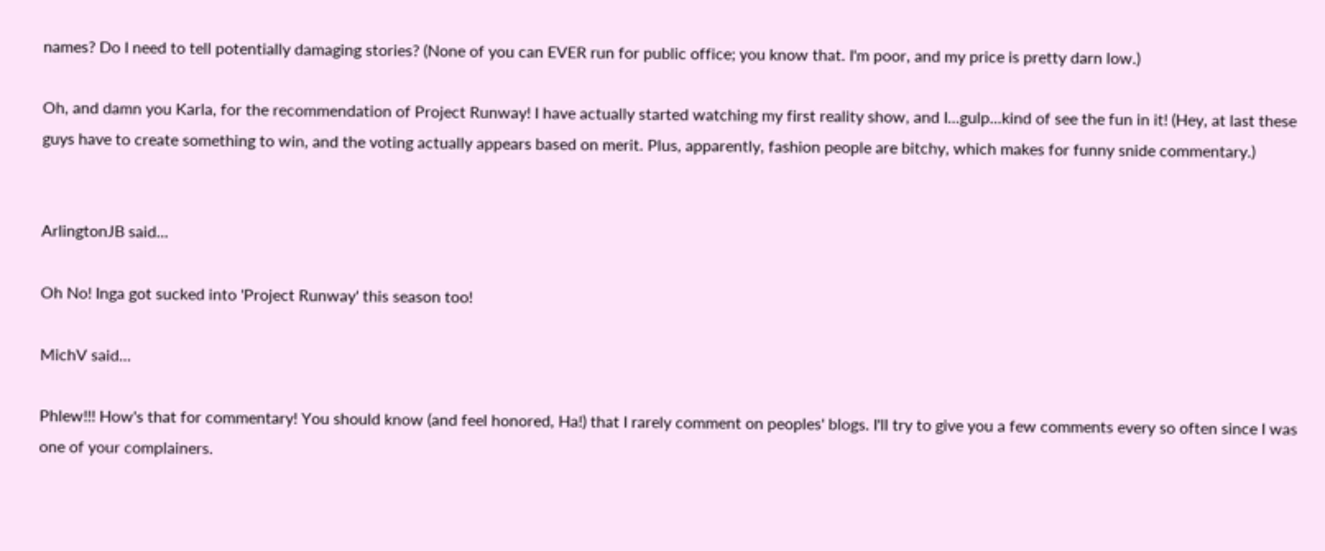names? Do I need to tell potentially damaging stories? (None of you can EVER run for public office; you know that. I'm poor, and my price is pretty darn low.)

Oh, and damn you Karla, for the recommendation of Project Runway! I have actually started watching my first reality show, and I...gulp...kind of see the fun in it! (Hey, at last these guys have to create something to win, and the voting actually appears based on merit. Plus, apparently, fashion people are bitchy, which makes for funny snide commentary.)


ArlingtonJB said...

Oh No! Inga got sucked into 'Project Runway' this season too!

MichV said...

Phlew!!! How's that for commentary! You should know (and feel honored, Ha!) that I rarely comment on peoples' blogs. I'll try to give you a few comments every so often since I was one of your complainers.